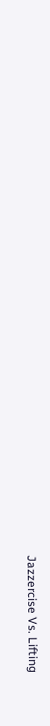Jazzercise Vs. Lifting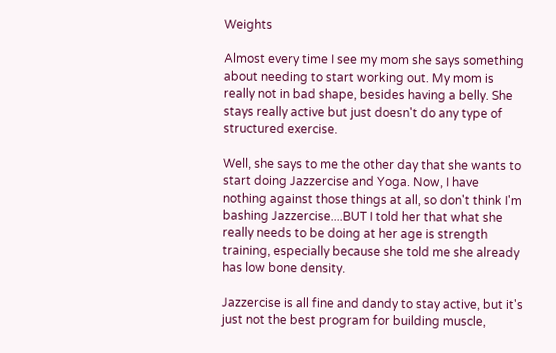Weights

Almost every time I see my mom she says something about needing to start working out. My mom is really not in bad shape, besides having a belly. She stays really active but just doesn't do any type of structured exercise.

Well, she says to me the other day that she wants to start doing Jazzercise and Yoga. Now, I have nothing against those things at all, so don't think I'm bashing Jazzercise....BUT I told her that what she really needs to be doing at her age is strength training, especially because she told me she already has low bone density.

Jazzercise is all fine and dandy to stay active, but it's just not the best program for building muscle,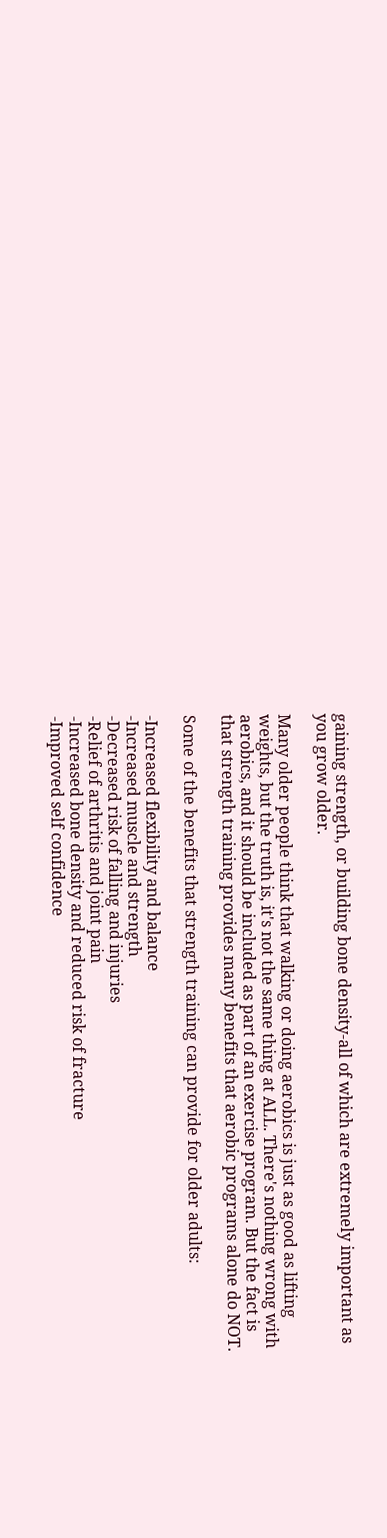gaining strength, or building bone density-all of which are extremely important as you grow older.

Many older people think that walking or doing aerobics is just as good as lifting weights, but the truth is, it's not the same thing at ALL. There's nothing wrong with aerobics, and it should be included as part of an exercise program. But the fact is that strength training provides many benefits that aerobic programs alone do NOT.

Some of the benefits that strength training can provide for older adults:

-Increased flexibility and balance
-Increased muscle and strength
-Decreased risk of falling and injuries
-Relief of arthritis and joint pain
-Increased bone density and reduced risk of fracture
-Improved self confidence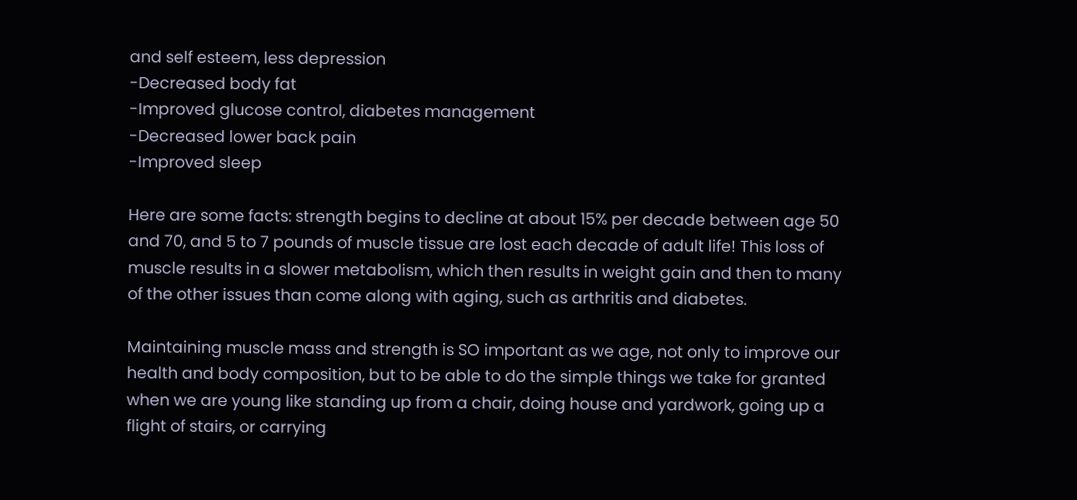and self esteem, less depression
-Decreased body fat
-Improved glucose control, diabetes management
-Decreased lower back pain
-Improved sleep

Here are some facts: strength begins to decline at about 15% per decade between age 50 and 70, and 5 to 7 pounds of muscle tissue are lost each decade of adult life! This loss of muscle results in a slower metabolism, which then results in weight gain and then to many of the other issues than come along with aging, such as arthritis and diabetes.

Maintaining muscle mass and strength is SO important as we age, not only to improve our health and body composition, but to be able to do the simple things we take for granted when we are young like standing up from a chair, doing house and yardwork, going up a flight of stairs, or carrying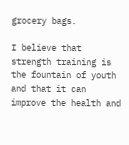grocery bags.

I believe that strength training is the fountain of youth and that it can improve the health and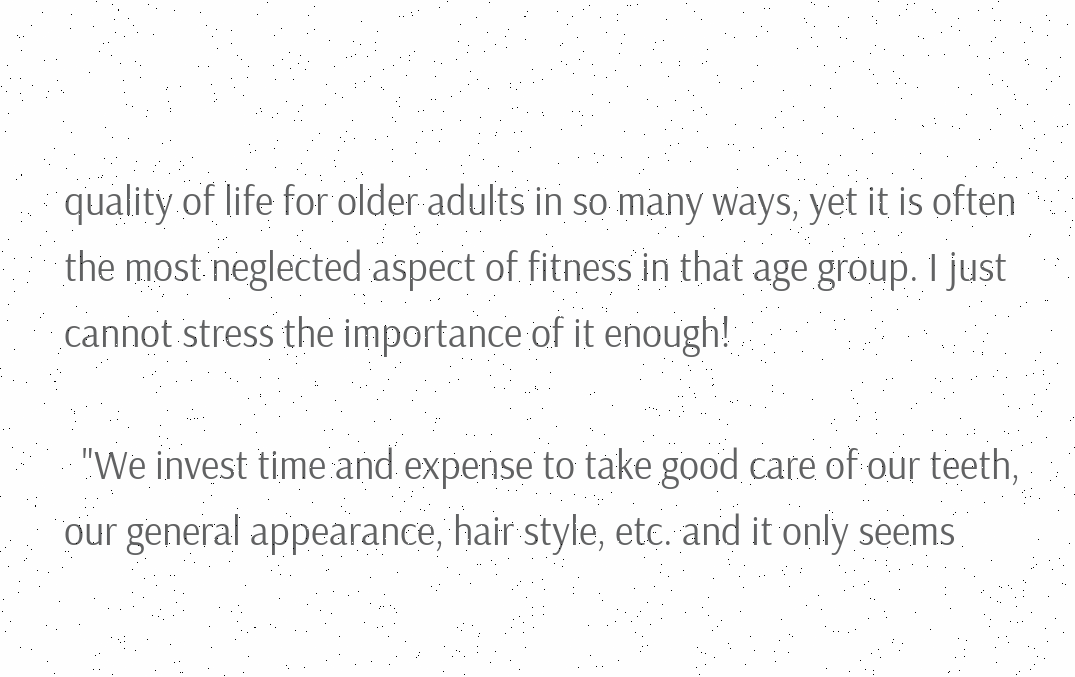quality of life for older adults in so many ways, yet it is often the most neglected aspect of fitness in that age group. I just cannot stress the importance of it enough!

  "We invest time and expense to take good care of our teeth, our general appearance, hair style, etc. and it only seems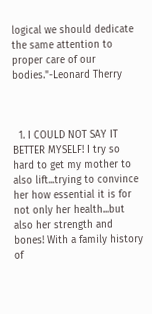logical we should dedicate the same attention to proper care of our bodies."-Leonard Therry



  1. I COULD NOT SAY IT BETTER MYSELF! I try so hard to get my mother to also lift...trying to convince her how essential it is for not only her health...but also her strength and bones! With a family history of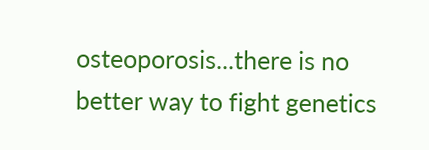osteoporosis...there is no better way to fight genetics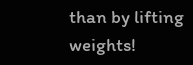than by lifting weights!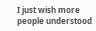I just wish more people understood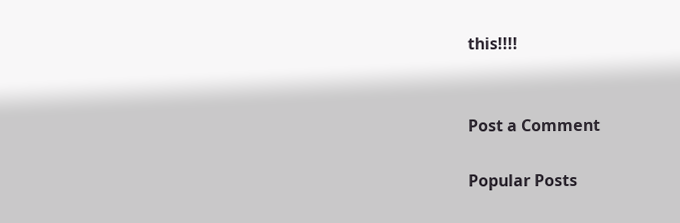this!!!!


Post a Comment

Popular Posts